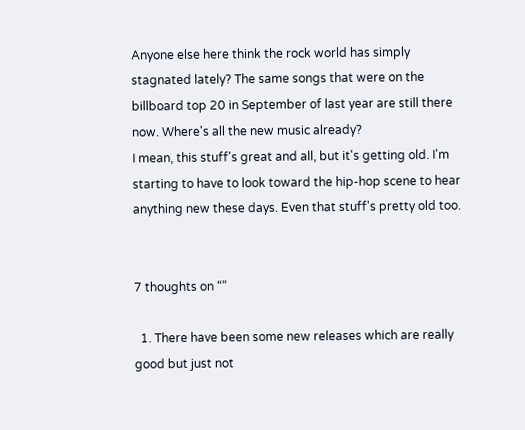Anyone else here think the rock world has simply stagnated lately? The same songs that were on the billboard top 20 in September of last year are still there now. Where's all the new music already?
I mean, this stuff's great and all, but it's getting old. I'm starting to have to look toward the hip-hop scene to hear anything new these days. Even that stuff's pretty old too.


7 thoughts on “”

  1. There have been some new releases which are really good but just not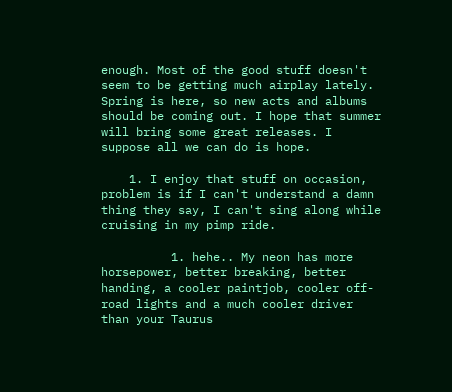enough. Most of the good stuff doesn't seem to be getting much airplay lately. Spring is here, so new acts and albums should be coming out. I hope that summer will bring some great releases. I suppose all we can do is hope.

    1. I enjoy that stuff on occasion, problem is if I can't understand a damn thing they say, I can't sing along while cruising in my pimp ride.

          1. hehe.. My neon has more horsepower, better breaking, better handing, a cooler paintjob, cooler off-road lights and a much cooler driver than your Taurus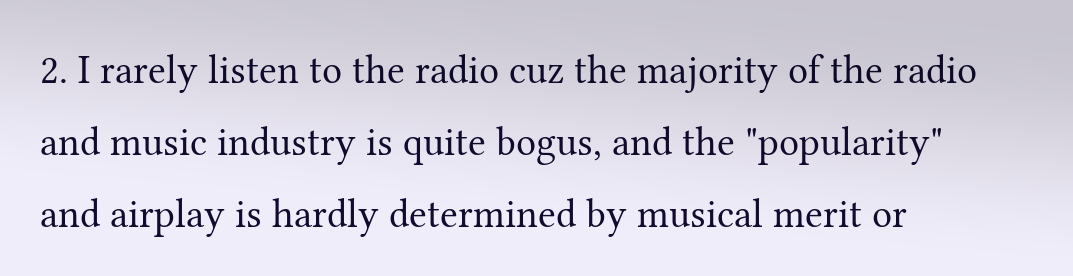2. I rarely listen to the radio cuz the majority of the radio and music industry is quite bogus, and the "popularity" and airplay is hardly determined by musical merit or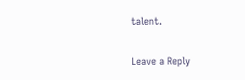talent.

Leave a Reply